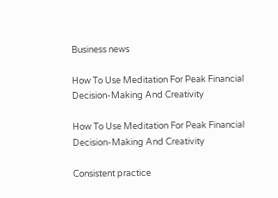Business news

How To Use Meditation For Peak Financial Decision-Making And Creativity

How To Use Meditation For Peak Financial Decision-Making And Creativity

Consistent practice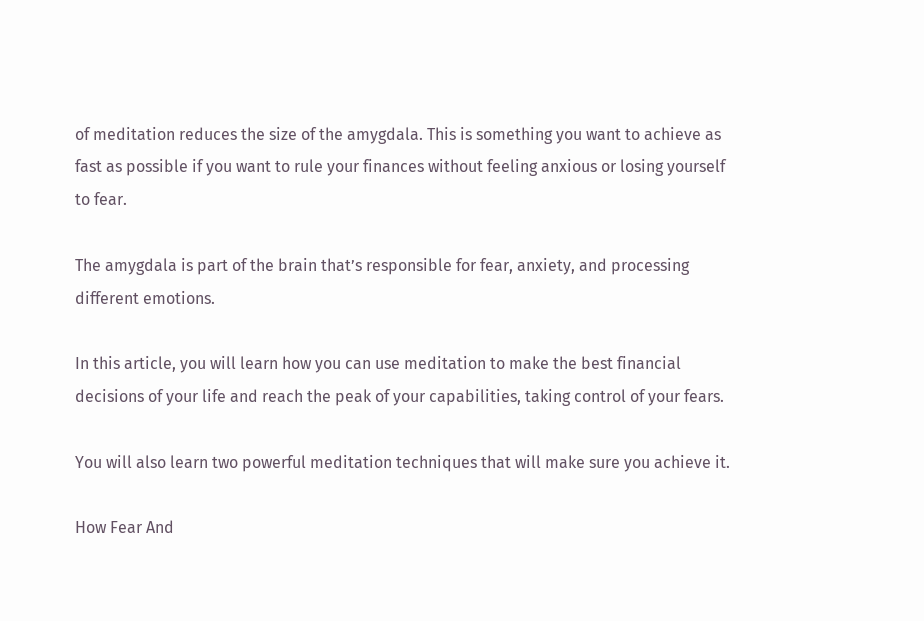of meditation reduces the size of the amygdala. This is something you want to achieve as fast as possible if you want to rule your finances without feeling anxious or losing yourself to fear.

The amygdala is part of the brain that’s responsible for fear, anxiety, and processing different emotions.

In this article, you will learn how you can use meditation to make the best financial decisions of your life and reach the peak of your capabilities, taking control of your fears.

You will also learn two powerful meditation techniques that will make sure you achieve it.

How Fear And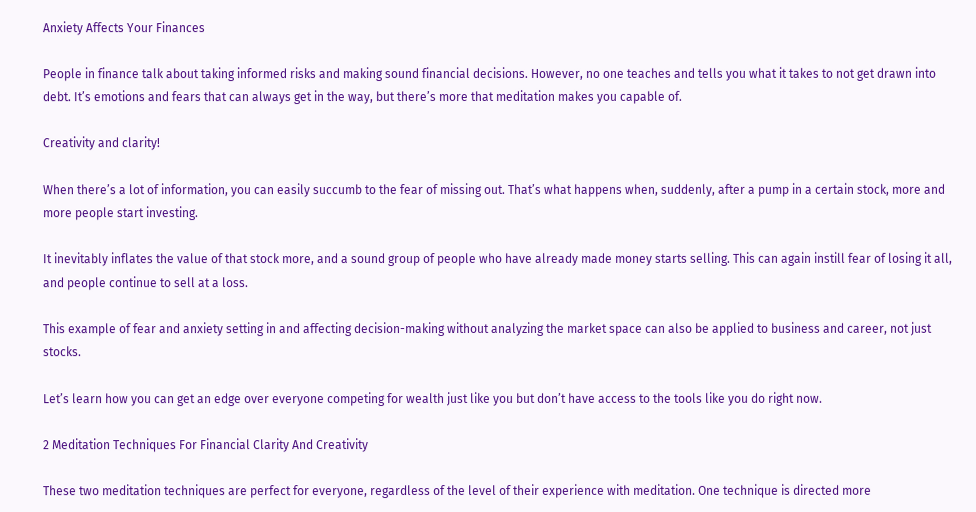Anxiety Affects Your Finances

People in finance talk about taking informed risks and making sound financial decisions. However, no one teaches and tells you what it takes to not get drawn into debt. It’s emotions and fears that can always get in the way, but there’s more that meditation makes you capable of.

Creativity and clarity!

When there’s a lot of information, you can easily succumb to the fear of missing out. That’s what happens when, suddenly, after a pump in a certain stock, more and more people start investing.

It inevitably inflates the value of that stock more, and a sound group of people who have already made money starts selling. This can again instill fear of losing it all, and people continue to sell at a loss.

This example of fear and anxiety setting in and affecting decision-making without analyzing the market space can also be applied to business and career, not just stocks.

Let’s learn how you can get an edge over everyone competing for wealth just like you but don’t have access to the tools like you do right now.

2 Meditation Techniques For Financial Clarity And Creativity

These two meditation techniques are perfect for everyone, regardless of the level of their experience with meditation. One technique is directed more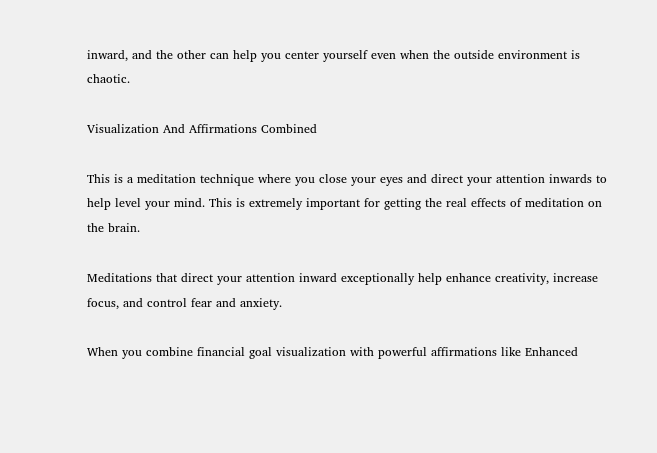inward, and the other can help you center yourself even when the outside environment is chaotic.

Visualization And Affirmations Combined

This is a meditation technique where you close your eyes and direct your attention inwards to help level your mind. This is extremely important for getting the real effects of meditation on the brain.

Meditations that direct your attention inward exceptionally help enhance creativity, increase focus, and control fear and anxiety.

When you combine financial goal visualization with powerful affirmations like Enhanced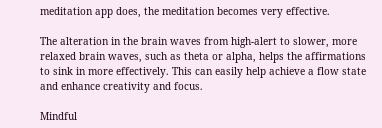meditation app does, the meditation becomes very effective.

The alteration in the brain waves from high-alert to slower, more relaxed brain waves, such as theta or alpha, helps the affirmations to sink in more effectively. This can easily help achieve a flow state and enhance creativity and focus.

Mindful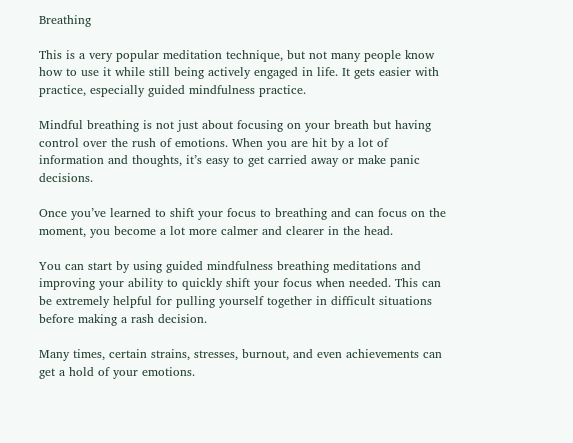Breathing

This is a very popular meditation technique, but not many people know how to use it while still being actively engaged in life. It gets easier with practice, especially guided mindfulness practice.

Mindful breathing is not just about focusing on your breath but having control over the rush of emotions. When you are hit by a lot of information and thoughts, it’s easy to get carried away or make panic decisions.

Once you’ve learned to shift your focus to breathing and can focus on the moment, you become a lot more calmer and clearer in the head.

You can start by using guided mindfulness breathing meditations and improving your ability to quickly shift your focus when needed. This can be extremely helpful for pulling yourself together in difficult situations before making a rash decision.

Many times, certain strains, stresses, burnout, and even achievements can get a hold of your emotions.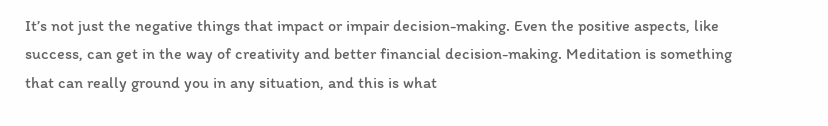It’s not just the negative things that impact or impair decision-making. Even the positive aspects, like success, can get in the way of creativity and better financial decision-making. Meditation is something that can really ground you in any situation, and this is what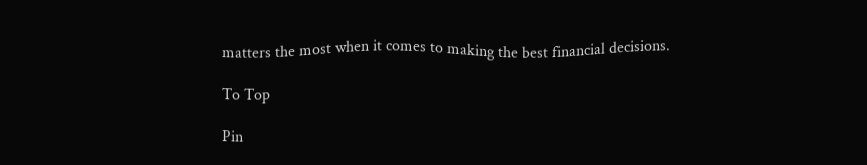matters the most when it comes to making the best financial decisions.

To Top

Pin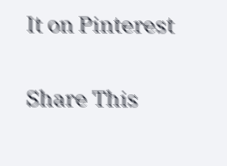It on Pinterest

Share This